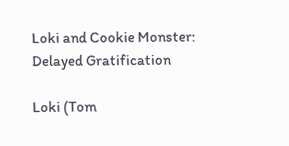Loki and Cookie Monster: Delayed Gratification

Loki (Tom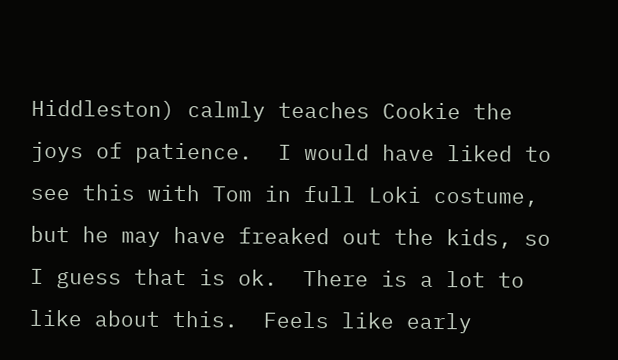Hiddleston) calmly teaches Cookie the joys of patience.  I would have liked to see this with Tom in full Loki costume, but he may have freaked out the kids, so I guess that is ok.  There is a lot to like about this.  Feels like early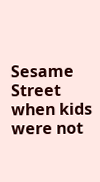Sesame Street when kids were not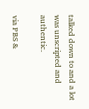talked down to and a lot was unscripted and authentic.

via PBS &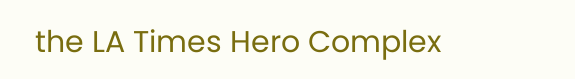the LA Times Hero Complex